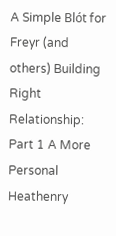A Simple Blót for Freyr (and others) Building Right Relationship: Part 1 A More Personal Heathenry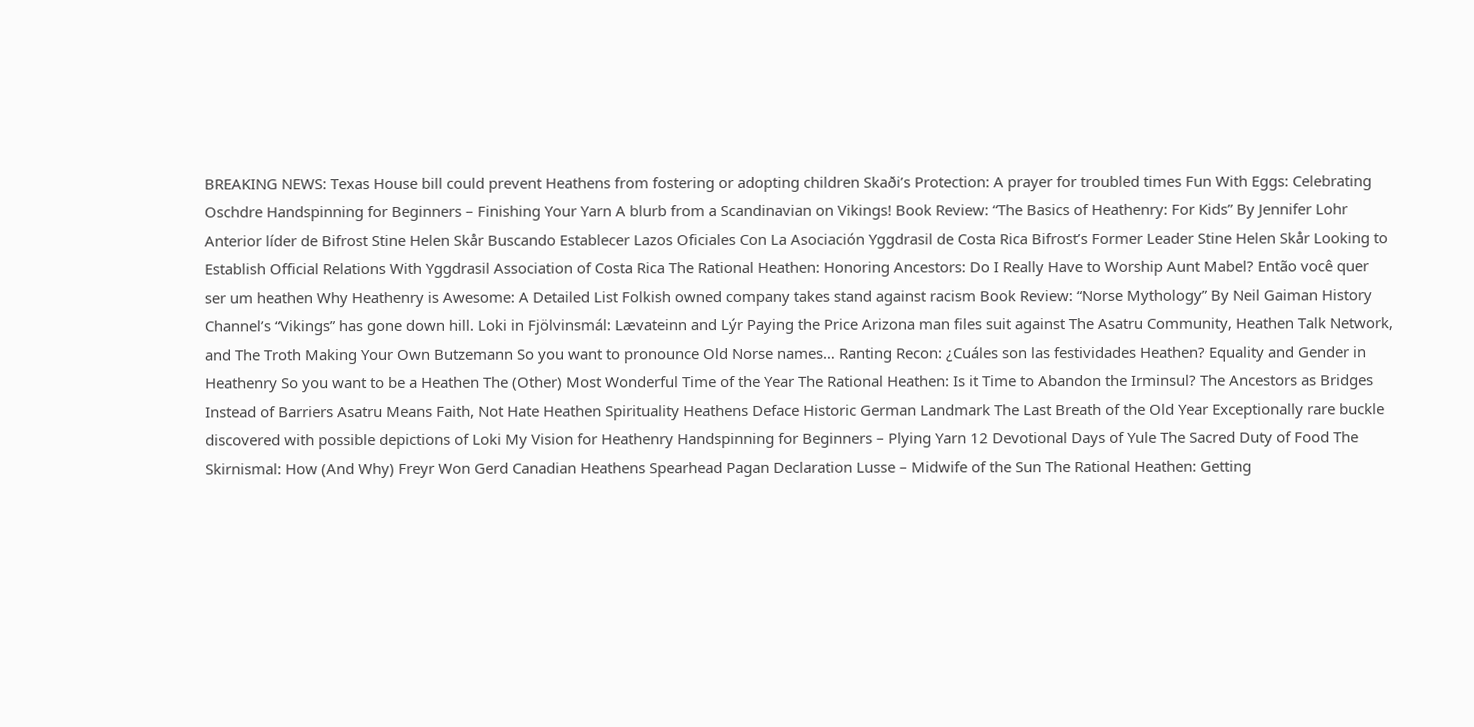BREAKING NEWS: Texas House bill could prevent Heathens from fostering or adopting children Skaði’s Protection: A prayer for troubled times Fun With Eggs: Celebrating Oschdre Handspinning for Beginners – Finishing Your Yarn A blurb from a Scandinavian on Vikings! Book Review: “The Basics of Heathenry: For Kids” By Jennifer Lohr Anterior líder de Bifrost Stine Helen Skår Buscando Establecer Lazos Oficiales Con La Asociación Yggdrasil de Costa Rica Bifrost’s Former Leader Stine Helen Skår Looking to Establish Official Relations With Yggdrasil Association of Costa Rica The Rational Heathen: Honoring Ancestors: Do I Really Have to Worship Aunt Mabel? Então você quer ser um heathen Why Heathenry is Awesome: A Detailed List Folkish owned company takes stand against racism Book Review: “Norse Mythology” By Neil Gaiman History Channel’s “Vikings” has gone down hill. Loki in Fjölvinsmál: Lævateinn and Lýr Paying the Price Arizona man files suit against The Asatru Community, Heathen Talk Network, and The Troth Making Your Own Butzemann So you want to pronounce Old Norse names… Ranting Recon: ¿Cuáles son las festividades Heathen? Equality and Gender in Heathenry So you want to be a Heathen The (Other) Most Wonderful Time of the Year The Rational Heathen: Is it Time to Abandon the Irminsul? The Ancestors as Bridges Instead of Barriers Asatru Means Faith, Not Hate Heathen Spirituality Heathens Deface Historic German Landmark The Last Breath of the Old Year Exceptionally rare buckle discovered with possible depictions of Loki My Vision for Heathenry Handspinning for Beginners – Plying Yarn 12 Devotional Days of Yule The Sacred Duty of Food The Skirnismal: How (And Why) Freyr Won Gerd Canadian Heathens Spearhead Pagan Declaration Lusse – Midwife of the Sun The Rational Heathen: Getting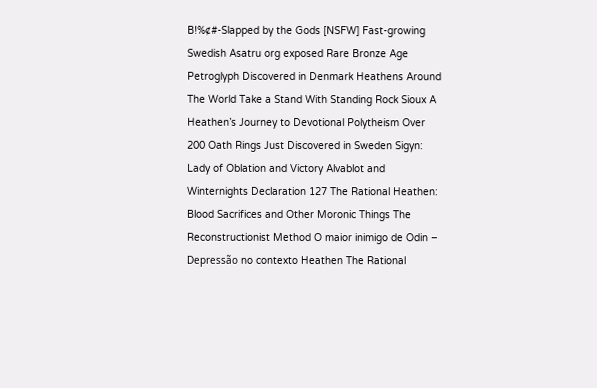B!%¢#-Slapped by the Gods [NSFW] Fast-growing Swedish Asatru org exposed Rare Bronze Age Petroglyph Discovered in Denmark Heathens Around The World Take a Stand With Standing Rock Sioux A Heathen’s Journey to Devotional Polytheism Over 200 Oath Rings Just Discovered in Sweden Sigyn: Lady of Oblation and Victory Alvablot and Winternights Declaration 127 The Rational Heathen: Blood Sacrifices and Other Moronic Things The Reconstructionist Method O maior inimigo de Odin – Depressão no contexto Heathen The Rational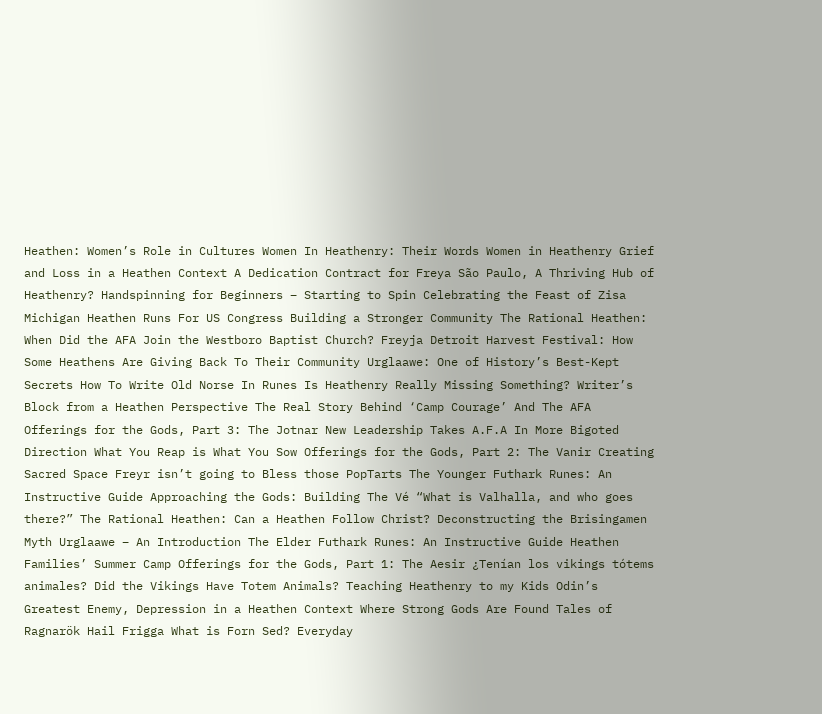Heathen: Women’s Role in Cultures Women In Heathenry: Their Words Women in Heathenry Grief and Loss in a Heathen Context A Dedication Contract for Freya São Paulo, A Thriving Hub of Heathenry? Handspinning for Beginners – Starting to Spin Celebrating the Feast of Zisa Michigan Heathen Runs For US Congress Building a Stronger Community The Rational Heathen: When Did the AFA Join the Westboro Baptist Church? Freyja Detroit Harvest Festival: How Some Heathens Are Giving Back To Their Community Urglaawe: One of History’s Best-Kept Secrets How To Write Old Norse In Runes Is Heathenry Really Missing Something? Writer’s Block from a Heathen Perspective The Real Story Behind ‘Camp Courage’ And The AFA Offerings for the Gods, Part 3: The Jotnar New Leadership Takes A.F.A In More Bigoted Direction What You Reap is What You Sow Offerings for the Gods, Part 2: The Vanir Creating Sacred Space Freyr isn’t going to Bless those PopTarts The Younger Futhark Runes: An Instructive Guide Approaching the Gods: Building The Vé “What is Valhalla, and who goes there?” The Rational Heathen: Can a Heathen Follow Christ? Deconstructing the Brisingamen Myth Urglaawe – An Introduction The Elder Futhark Runes: An Instructive Guide Heathen Families’ Summer Camp Offerings for the Gods, Part 1: The Aesir ¿Tenían los vikings tótems animales? Did the Vikings Have Totem Animals? Teaching Heathenry to my Kids Odin’s Greatest Enemy, Depression in a Heathen Context Where Strong Gods Are Found Tales of Ragnarök Hail Frigga What is Forn Sed? Everyday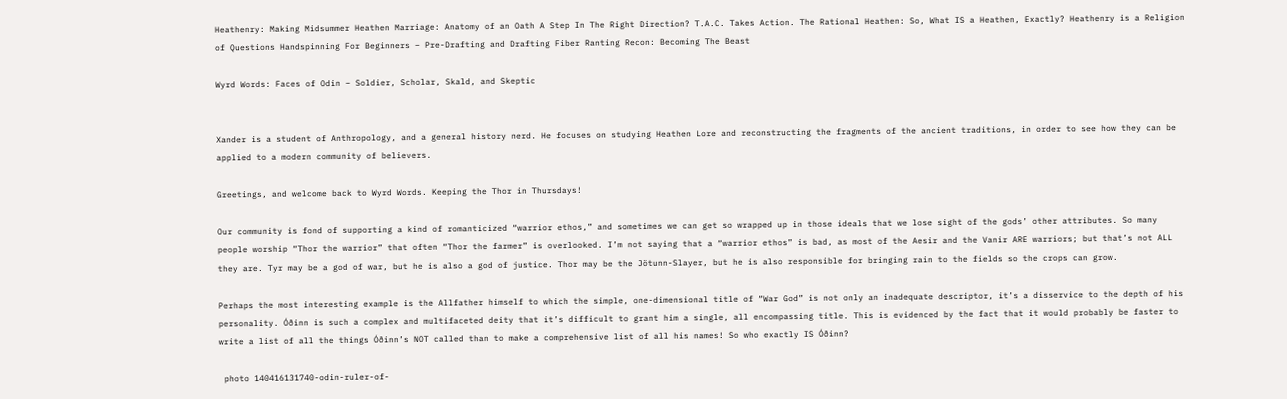Heathenry: Making Midsummer Heathen Marriage: Anatomy of an Oath A Step In The Right Direction? T.A.C. Takes Action. The Rational Heathen: So, What IS a Heathen, Exactly? Heathenry is a Religion of Questions Handspinning For Beginners – Pre-Drafting and Drafting Fiber Ranting Recon: Becoming The Beast

Wyrd Words: Faces of Odin – Soldier, Scholar, Skald, and Skeptic


Xander is a student of Anthropology, and a general history nerd. He focuses on studying Heathen Lore and reconstructing the fragments of the ancient traditions, in order to see how they can be applied to a modern community of believers.

Greetings, and welcome back to Wyrd Words. Keeping the Thor in Thursdays!

Our community is fond of supporting a kind of romanticized “warrior ethos,” and sometimes we can get so wrapped up in those ideals that we lose sight of the gods’ other attributes. So many people worship “Thor the warrior” that often “Thor the farmer” is overlooked. I’m not saying that a “warrior ethos” is bad, as most of the Aesir and the Vanir ARE warriors; but that’s not ALL they are. Tyr may be a god of war, but he is also a god of justice. Thor may be the Jötunn-Slayer, but he is also responsible for bringing rain to the fields so the crops can grow.

Perhaps the most interesting example is the Allfather himself to which the simple, one-dimensional title of “War God” is not only an inadequate descriptor, it’s a disservice to the depth of his personality. Óðinn is such a complex and multifaceted deity that it’s difficult to grant him a single, all encompassing title. This is evidenced by the fact that it would probably be faster to write a list of all the things Óðinn’s NOT called than to make a comprehensive list of all his names! So who exactly IS Óðinn?

 photo 140416131740-odin-ruler-of-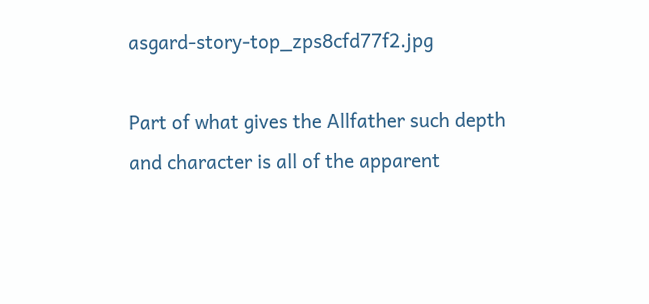asgard-story-top_zps8cfd77f2.jpg

Part of what gives the Allfather such depth and character is all of the apparent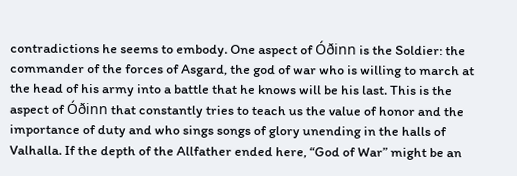contradictions he seems to embody. One aspect of Óðinn is the Soldier: the commander of the forces of Asgard, the god of war who is willing to march at the head of his army into a battle that he knows will be his last. This is the aspect of Óðinn that constantly tries to teach us the value of honor and the importance of duty and who sings songs of glory unending in the halls of Valhalla. If the depth of the Allfather ended here, “God of War” might be an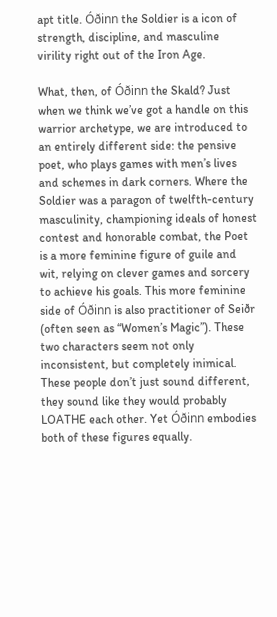apt title. Óðinn the Soldier is a icon of strength, discipline, and masculine virility right out of the Iron Age.

What, then, of Óðinn the Skald? Just when we think we’ve got a handle on this warrior archetype, we are introduced to an entirely different side: the pensive poet, who plays games with men’s lives and schemes in dark corners. Where the Soldier was a paragon of twelfth-century masculinity, championing ideals of honest contest and honorable combat, the Poet is a more feminine figure of guile and wit, relying on clever games and sorcery to achieve his goals. This more feminine side of Óðinn is also practitioner of Seiðr (often seen as “Women’s Magic”). These two characters seem not only inconsistent, but completely inimical. These people don’t just sound different, they sound like they would probably LOATHE each other. Yet Óðinn embodies both of these figures equally.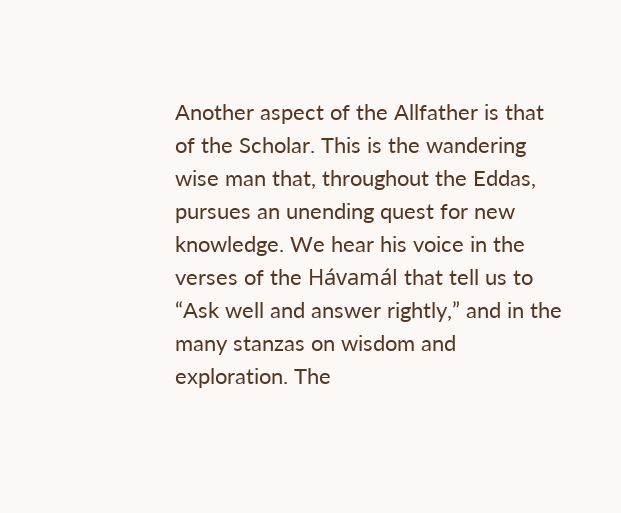Another aspect of the Allfather is that of the Scholar. This is the wandering wise man that, throughout the Eddas, pursues an unending quest for new knowledge. We hear his voice in the verses of the Hávamál that tell us to “Ask well and answer rightly,” and in the many stanzas on wisdom and exploration. The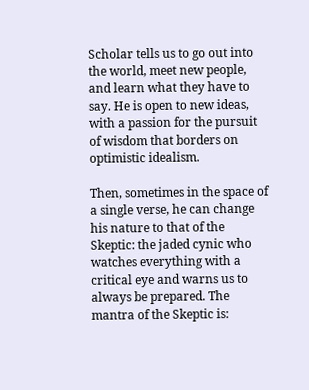Scholar tells us to go out into the world, meet new people, and learn what they have to say. He is open to new ideas, with a passion for the pursuit of wisdom that borders on optimistic idealism.

Then, sometimes in the space of a single verse, he can change his nature to that of the Skeptic: the jaded cynic who watches everything with a critical eye and warns us to always be prepared. The mantra of the Skeptic is: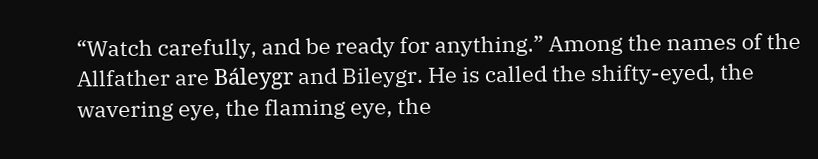“Watch carefully, and be ready for anything.” Among the names of the Allfather are Báleygr and Bileygr. He is called the shifty-eyed, the wavering eye, the flaming eye, the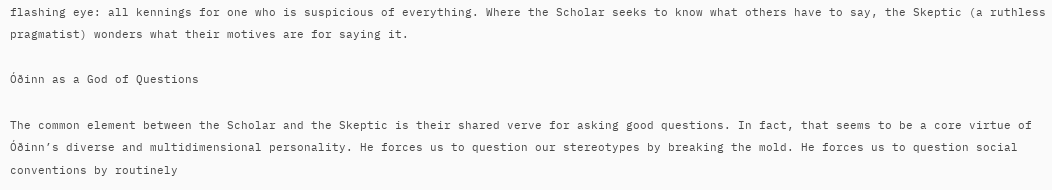flashing eye: all kennings for one who is suspicious of everything. Where the Scholar seeks to know what others have to say, the Skeptic (a ruthless pragmatist) wonders what their motives are for saying it.

Óðinn as a God of Questions

The common element between the Scholar and the Skeptic is their shared verve for asking good questions. In fact, that seems to be a core virtue of Óðinn’s diverse and multidimensional personality. He forces us to question our stereotypes by breaking the mold. He forces us to question social conventions by routinely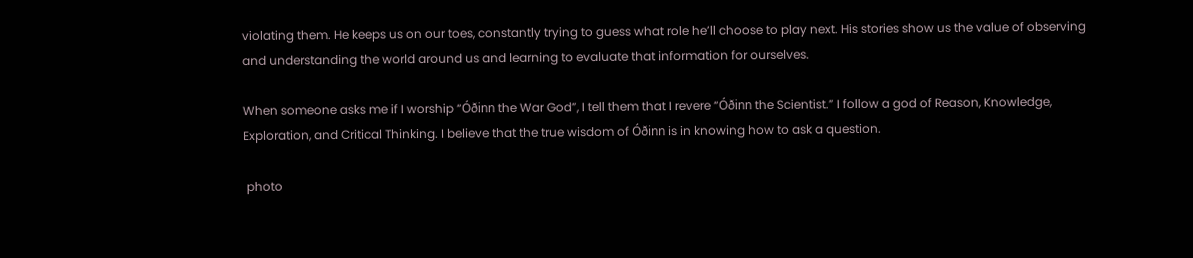violating them. He keeps us on our toes, constantly trying to guess what role he’ll choose to play next. His stories show us the value of observing and understanding the world around us and learning to evaluate that information for ourselves.

When someone asks me if I worship “Óðinn the War God”, I tell them that I revere “Óðinn the Scientist.” I follow a god of Reason, Knowledge, Exploration, and Critical Thinking. I believe that the true wisdom of Óðinn is in knowing how to ask a question.

 photo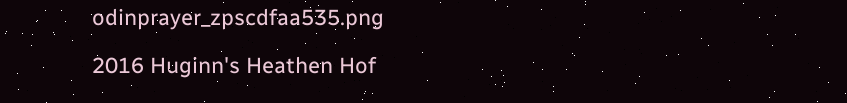odinprayer_zpscdfaa535.png

2016 Huginn's Heathen Hof